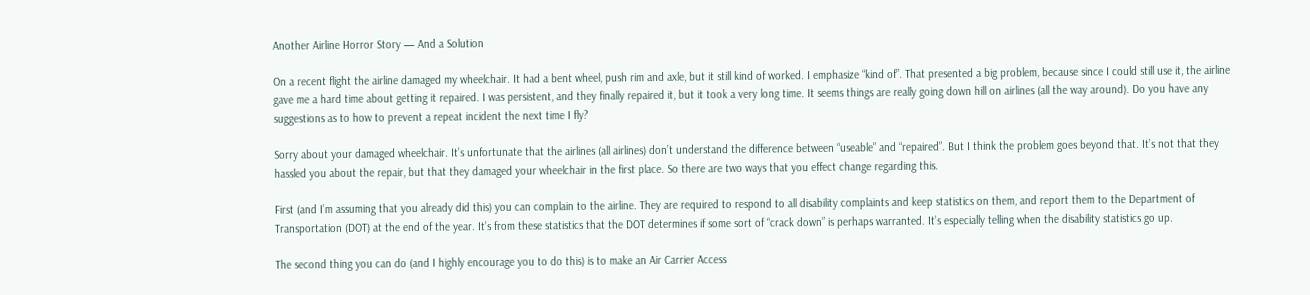Another Airline Horror Story — And a Solution

On a recent flight the airline damaged my wheelchair. It had a bent wheel, push rim and axle, but it still kind of worked. I emphasize “kind of”. That presented a big problem, because since I could still use it, the airline gave me a hard time about getting it repaired. I was persistent, and they finally repaired it, but it took a very long time. It seems things are really going down hill on airlines (all the way around). Do you have any suggestions as to how to prevent a repeat incident the next time I fly?

Sorry about your damaged wheelchair. It’s unfortunate that the airlines (all airlines) don’t understand the difference between “useable” and “repaired”. But I think the problem goes beyond that. It’s not that they hassled you about the repair, but that they damaged your wheelchair in the first place. So there are two ways that you effect change regarding this.

First (and I’m assuming that you already did this) you can complain to the airline. They are required to respond to all disability complaints and keep statistics on them, and report them to the Department of Transportation (DOT) at the end of the year. It’s from these statistics that the DOT determines if some sort of “crack down” is perhaps warranted. It’s especially telling when the disability statistics go up.

The second thing you can do (and I highly encourage you to do this) is to make an Air Carrier Access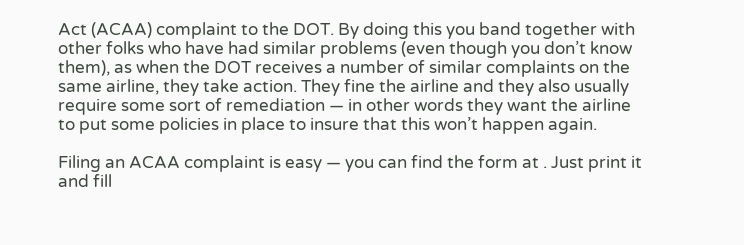Act (ACAA) complaint to the DOT. By doing this you band together with other folks who have had similar problems (even though you don’t know them), as when the DOT receives a number of similar complaints on the same airline, they take action. They fine the airline and they also usually require some sort of remediation — in other words they want the airline to put some policies in place to insure that this won’t happen again.

Filing an ACAA complaint is easy — you can find the form at . Just print it and fill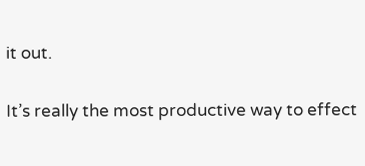it out.

It’s really the most productive way to effect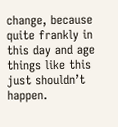change, because quite frankly in this day and age things like this just shouldn’t happen.